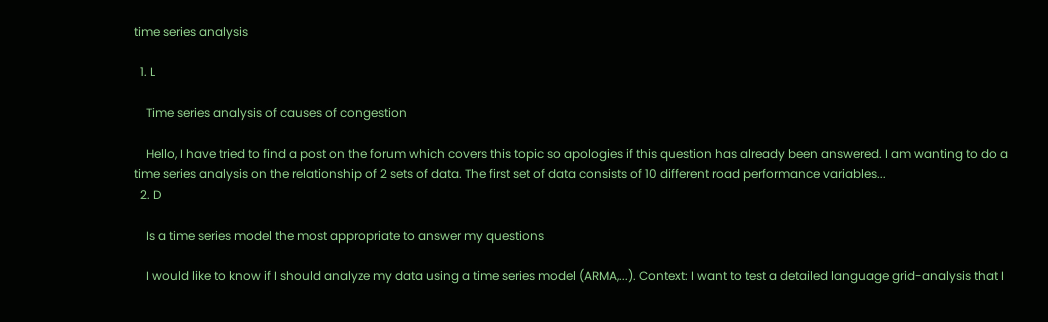time series analysis

  1. L

    Time series analysis of causes of congestion

    Hello, I have tried to find a post on the forum which covers this topic so apologies if this question has already been answered. I am wanting to do a time series analysis on the relationship of 2 sets of data. The first set of data consists of 10 different road performance variables...
  2. D

    Is a time series model the most appropriate to answer my questions

    I would like to know if I should analyze my data using a time series model (ARMA,...). Context: I want to test a detailed language grid-analysis that I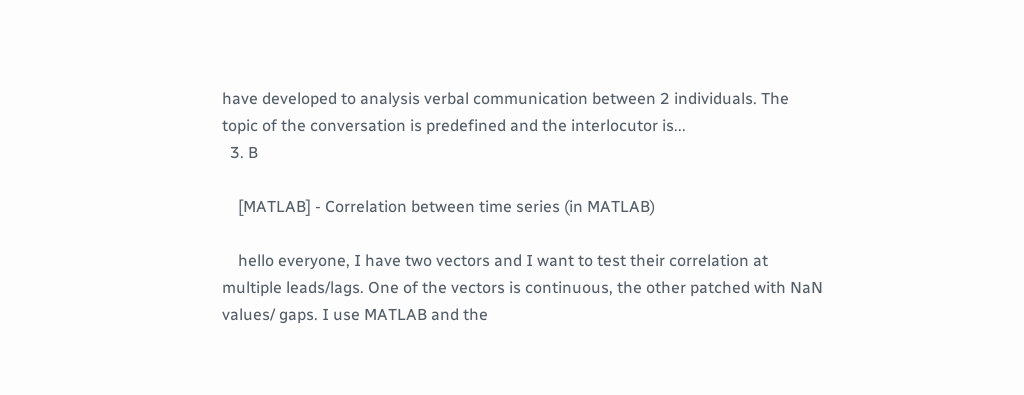have developed to analysis verbal communication between 2 individuals. The topic of the conversation is predefined and the interlocutor is...
  3. B

    [MATLAB] - Correlation between time series (in MATLAB)

    hello everyone, I have two vectors and I want to test their correlation at multiple leads/lags. One of the vectors is continuous, the other patched with NaN values/ gaps. I use MATLAB and the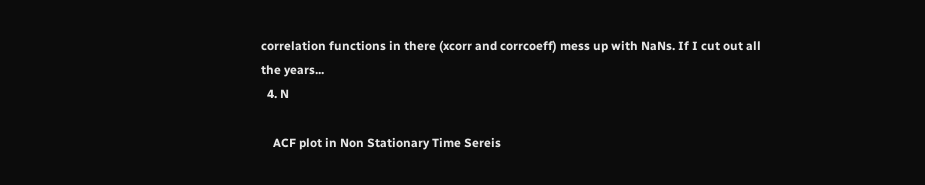correlation functions in there (xcorr and corrcoeff) mess up with NaNs. If I cut out all the years...
  4. N

    ACF plot in Non Stationary Time Sereis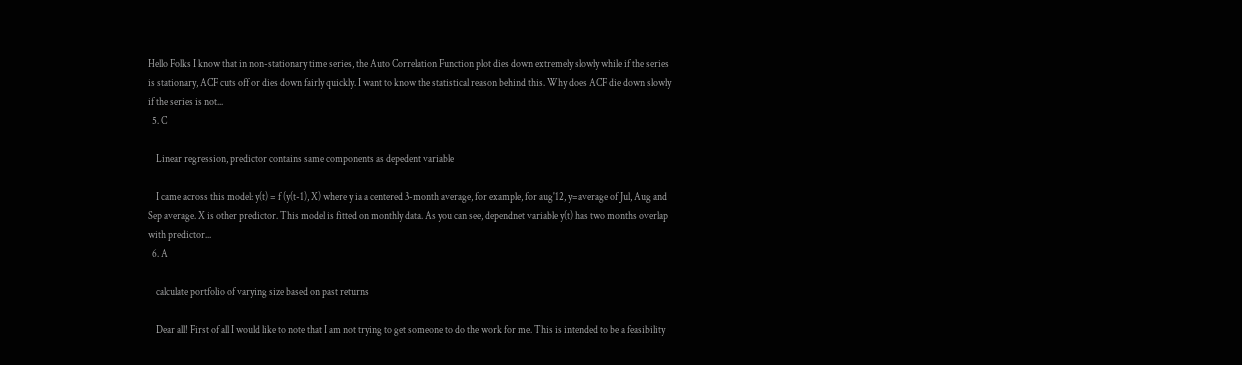Hello Folks I know that in non-stationary time series, the Auto Correlation Function plot dies down extremely slowly while if the series is stationary, ACF cuts off or dies down fairly quickly. I want to know the statistical reason behind this. Why does ACF die down slowly if the series is not...
  5. C

    Linear regression, predictor contains same components as depedent variable

    I came across this model: y(t) = f (y(t-1), X) where y ia a centered 3-month average, for example, for aug'12, y=average of Jul, Aug and Sep average. X is other predictor. This model is fitted on monthly data. As you can see, dependnet variable y(t) has two months overlap with predictor...
  6. A

    calculate portfolio of varying size based on past returns

    Dear all! First of all I would like to note that I am not trying to get someone to do the work for me. This is intended to be a feasibility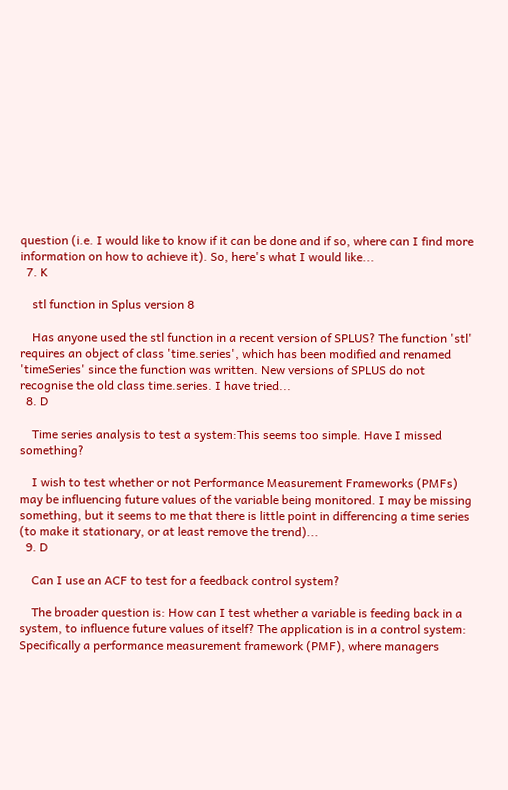question (i.e. I would like to know if it can be done and if so, where can I find more information on how to achieve it). So, here's what I would like...
  7. K

    stl function in Splus version 8

    Has anyone used the stl function in a recent version of SPLUS? The function 'stl' requires an object of class 'time.series', which has been modified and renamed 'timeSeries' since the function was written. New versions of SPLUS do not recognise the old class time.series. I have tried...
  8. D

    Time series analysis to test a system:This seems too simple. Have I missed something?

    I wish to test whether or not Performance Measurement Frameworks (PMFs) may be influencing future values of the variable being monitored. I may be missing something, but it seems to me that there is little point in differencing a time series (to make it stationary, or at least remove the trend)...
  9. D

    Can I use an ACF to test for a feedback control system?

    The broader question is: How can I test whether a variable is feeding back in a system, to influence future values of itself? The application is in a control system: Specifically a performance measurement framework (PMF), where managers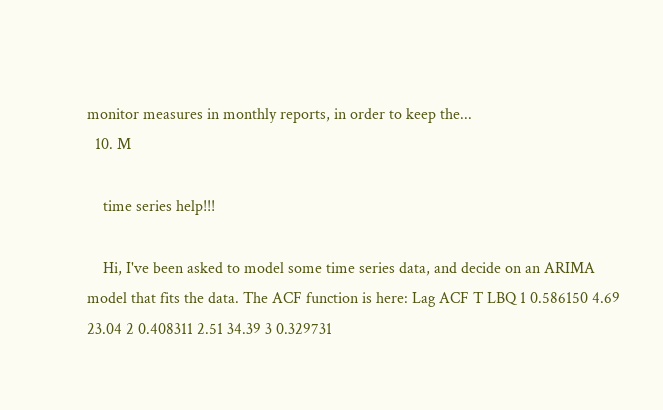monitor measures in monthly reports, in order to keep the...
  10. M

    time series help!!!

    Hi, I've been asked to model some time series data, and decide on an ARIMA model that fits the data. The ACF function is here: Lag ACF T LBQ 1 0.586150 4.69 23.04 2 0.408311 2.51 34.39 3 0.329731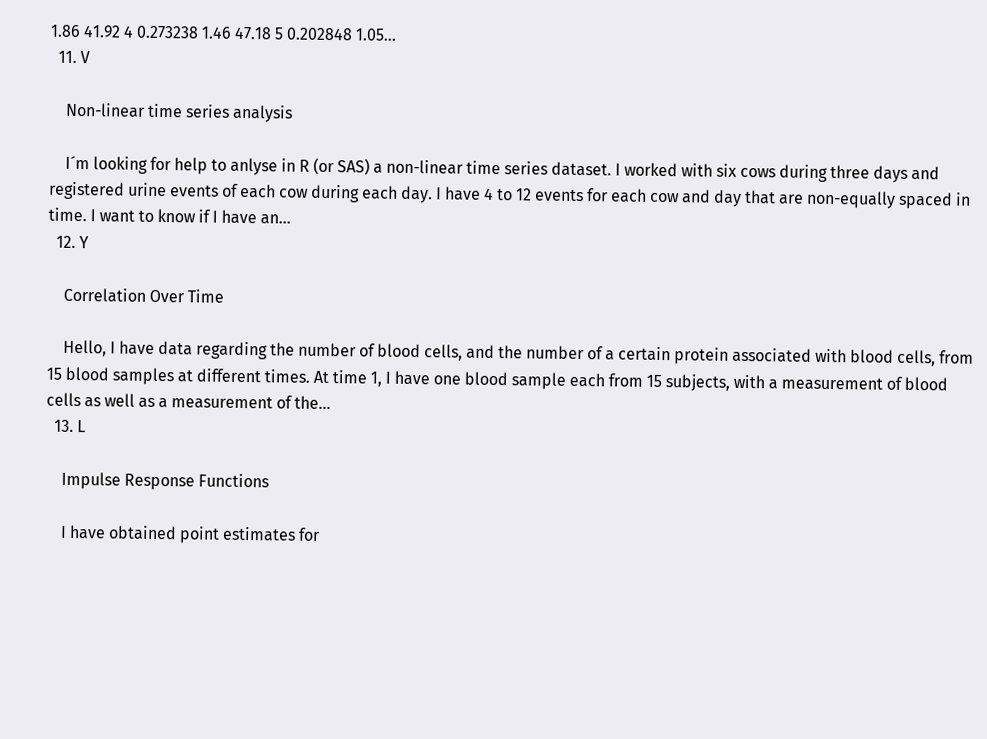1.86 41.92 4 0.273238 1.46 47.18 5 0.202848 1.05...
  11. V

    Non-linear time series analysis

    I´m looking for help to anlyse in R (or SAS) a non-linear time series dataset. I worked with six cows during three days and registered urine events of each cow during each day. I have 4 to 12 events for each cow and day that are non-equally spaced in time. I want to know if I have an...
  12. Y

    Correlation Over Time

    Hello, I have data regarding the number of blood cells, and the number of a certain protein associated with blood cells, from 15 blood samples at different times. At time 1, I have one blood sample each from 15 subjects, with a measurement of blood cells as well as a measurement of the...
  13. L

    Impulse Response Functions

    I have obtained point estimates for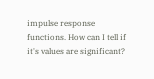impulse response functions. How can I tell if it's values are significant?